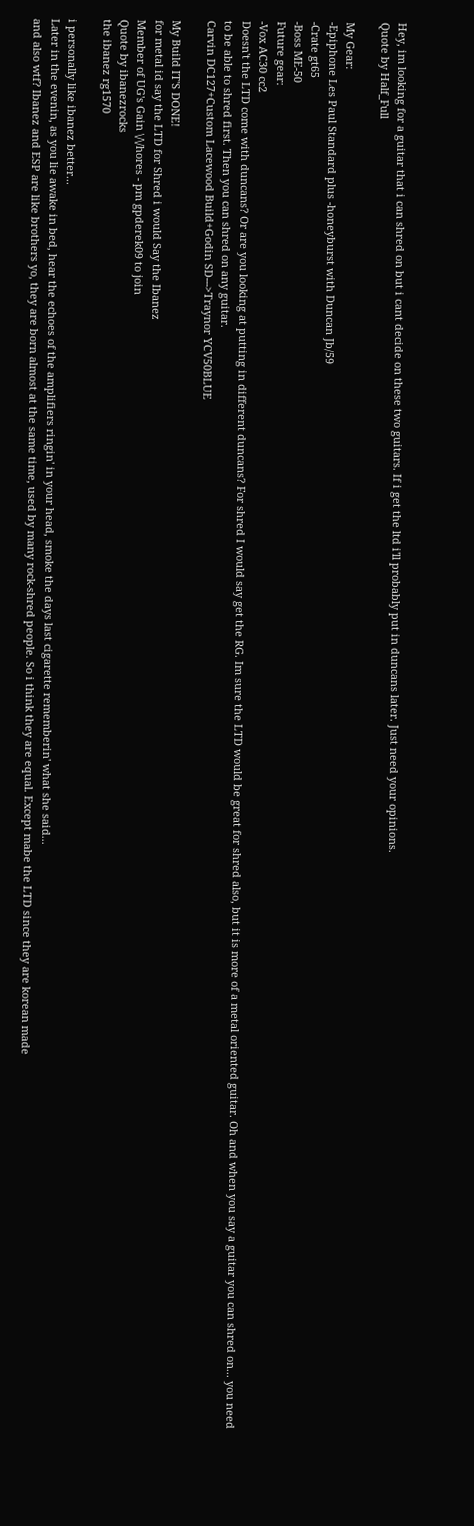Hey, im looking for a guitar that i can shred on but i cant decide on these two guitars. If i get the ltd i'll probably put in duncans later. Just need your opinions.
Quote by Half_Full

My Gear:
-Epiphone Les Paul Standard plus -honeyburst with Duncan Jb/59
-Crate gt65
-Boss ME-50
Future gear:
-Vox AC30 cc2
Doesn't the LTD come with duncans? Or are you looking at putting in different duncans? For shred I would say get the RG. Im sure the LTD would be great for shred also, but it is more of a metal oriented guitar. Oh and when you say a guitar you can shred on... you need to be able to shred first. Then you can shred on any guitar.
Carvin DC127+Custom Lacewood Build+Godin SD--->Traynor YCV50BLUE

My Build IT'S DONE!
for metal id say the LTD for Shred i would Say the Ibanez
Member of UG's Gain \/\/hores - pm gpderek09 to join
Quote by ibanezrocks
the ibanez rg1570

i personally like ibanez better...
Later in the evenin, as you lie awake in bed, hear the echoes of the amplifiers ringin' in your head, smoke the days last cigarette rememberin' what she said...
and also wtf? Ibanez and ESP are like brothers yo, they are born almost at the same time, used by many rock-shred people. So i think they are equal. Except mabe the LTD since they are korean made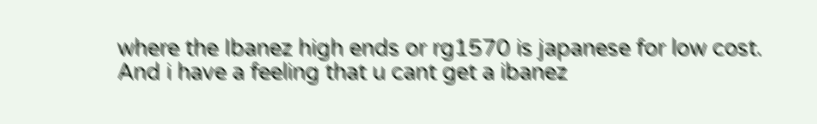where the Ibanez high ends or rg1570 is japanese for low cost. And i have a feeling that u cant get a ibanez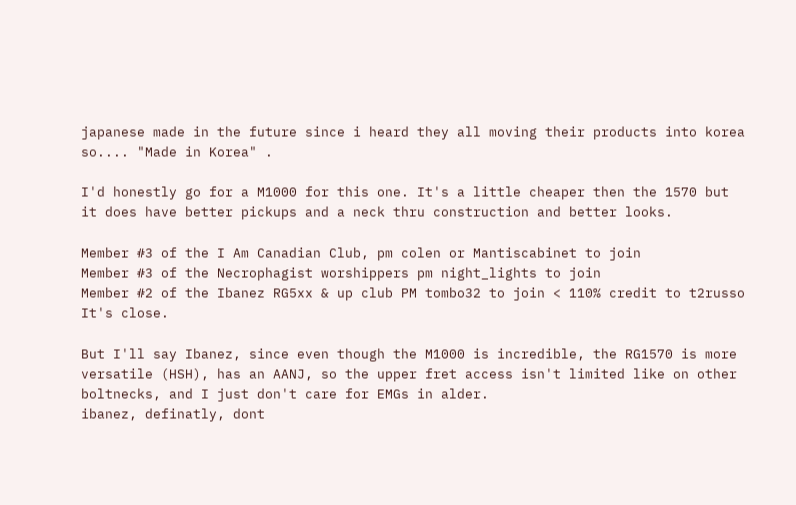japanese made in the future since i heard they all moving their products into korea so.... "Made in Korea" .

I'd honestly go for a M1000 for this one. It's a little cheaper then the 1570 but it does have better pickups and a neck thru construction and better looks.

Member #3 of the I Am Canadian Club, pm colen or Mantiscabinet to join
Member #3 of the Necrophagist worshippers pm night_lights to join
Member #2 of the Ibanez RG5xx & up club PM tombo32 to join < 110% credit to t2russo
It's close.

But I'll say Ibanez, since even though the M1000 is incredible, the RG1570 is more versatile (HSH), has an AANJ, so the upper fret access isn't limited like on other boltnecks, and I just don't care for EMGs in alder.
ibanez, definatly, dont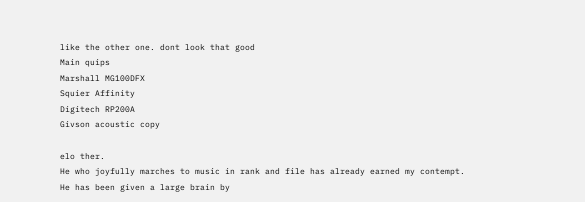like the other one. dont look that good
Main quips
Marshall MG100DFX
Squier Affinity
Digitech RP200A
Givson acoustic copy

elo ther.
He who joyfully marches to music in rank and file has already earned my contempt.
He has been given a large brain by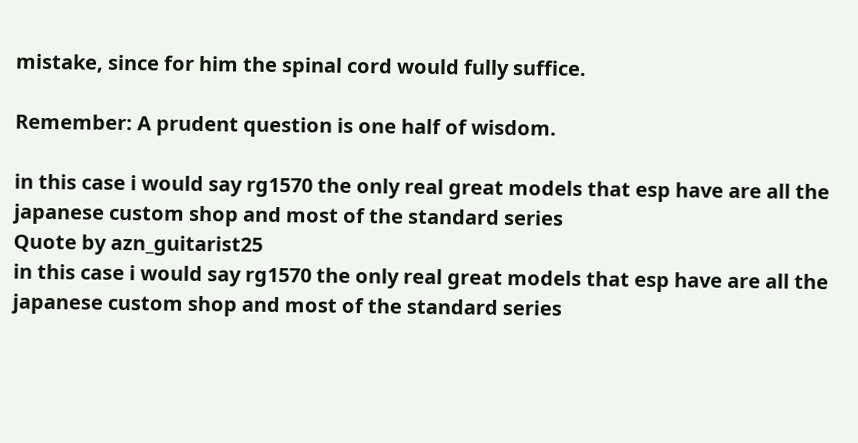mistake, since for him the spinal cord would fully suffice.

Remember: A prudent question is one half of wisdom.

in this case i would say rg1570 the only real great models that esp have are all the japanese custom shop and most of the standard series
Quote by azn_guitarist25
in this case i would say rg1570 the only real great models that esp have are all the japanese custom shop and most of the standard series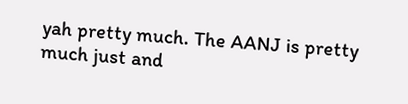yah pretty much. The AANJ is pretty much just and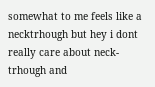somewhat to me feels like a necktrhough but hey i dont really care about neck-trhough and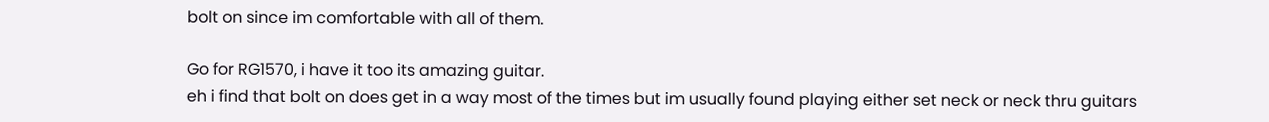bolt on since im comfortable with all of them.

Go for RG1570, i have it too its amazing guitar.
eh i find that bolt on does get in a way most of the times but im usually found playing either set neck or neck thru guitars